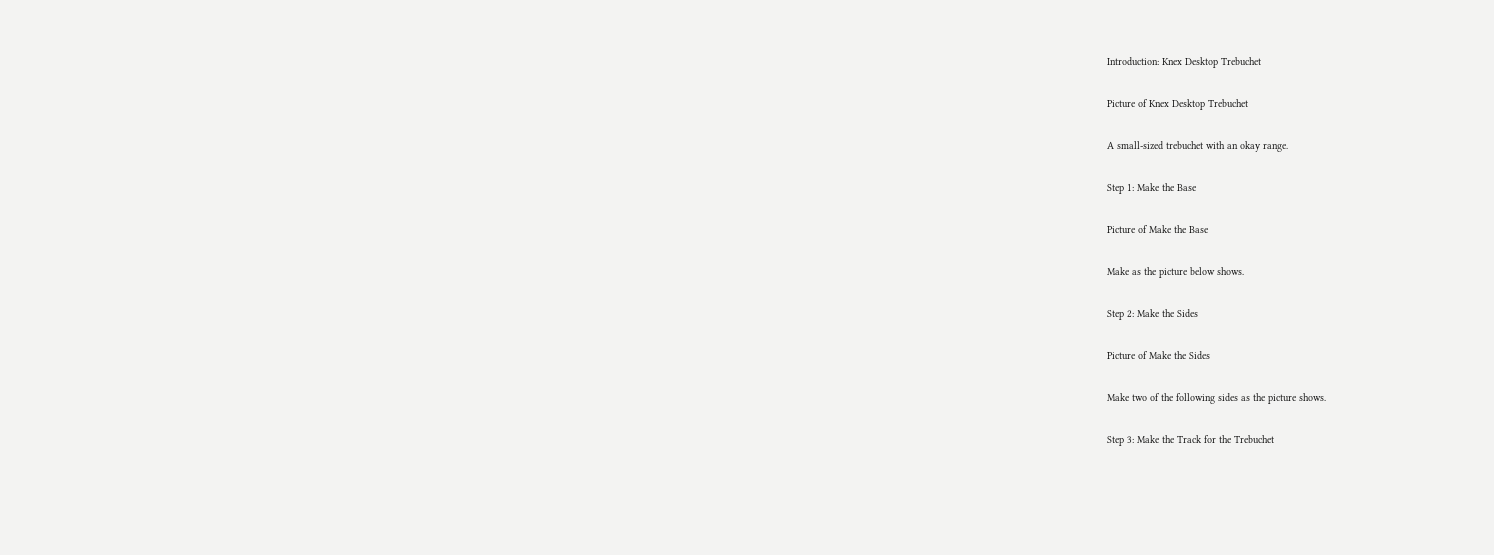Introduction: Knex Desktop Trebuchet

Picture of Knex Desktop Trebuchet

A small-sized trebuchet with an okay range.

Step 1: Make the Base

Picture of Make the Base

Make as the picture below shows.

Step 2: Make the Sides

Picture of Make the Sides

Make two of the following sides as the picture shows.

Step 3: Make the Track for the Trebuchet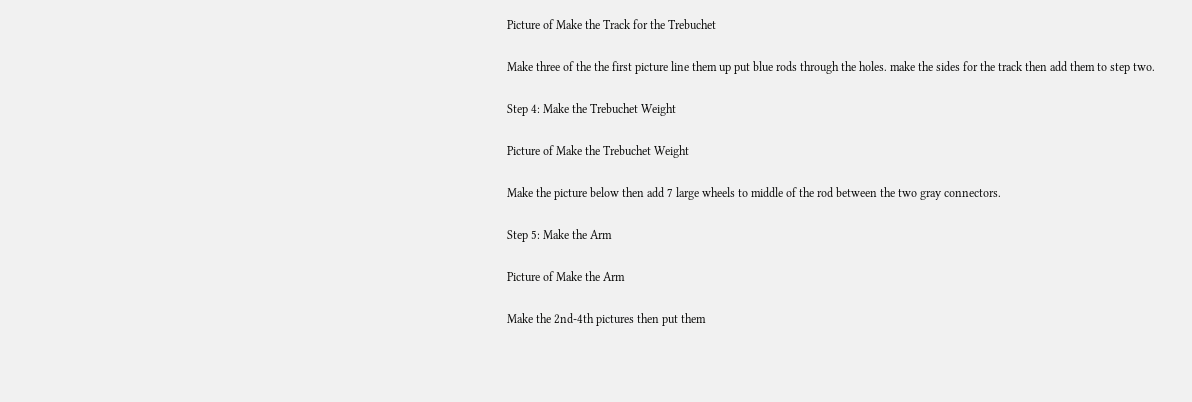Picture of Make the Track for the Trebuchet

Make three of the the first picture line them up put blue rods through the holes. make the sides for the track then add them to step two.

Step 4: Make the Trebuchet Weight

Picture of Make the Trebuchet Weight

Make the picture below then add 7 large wheels to middle of the rod between the two gray connectors.

Step 5: Make the Arm

Picture of Make the Arm

Make the 2nd-4th pictures then put them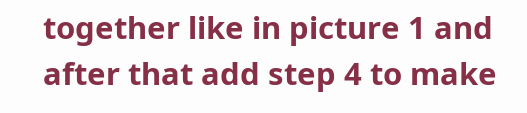together like in picture 1 and after that add step 4 to make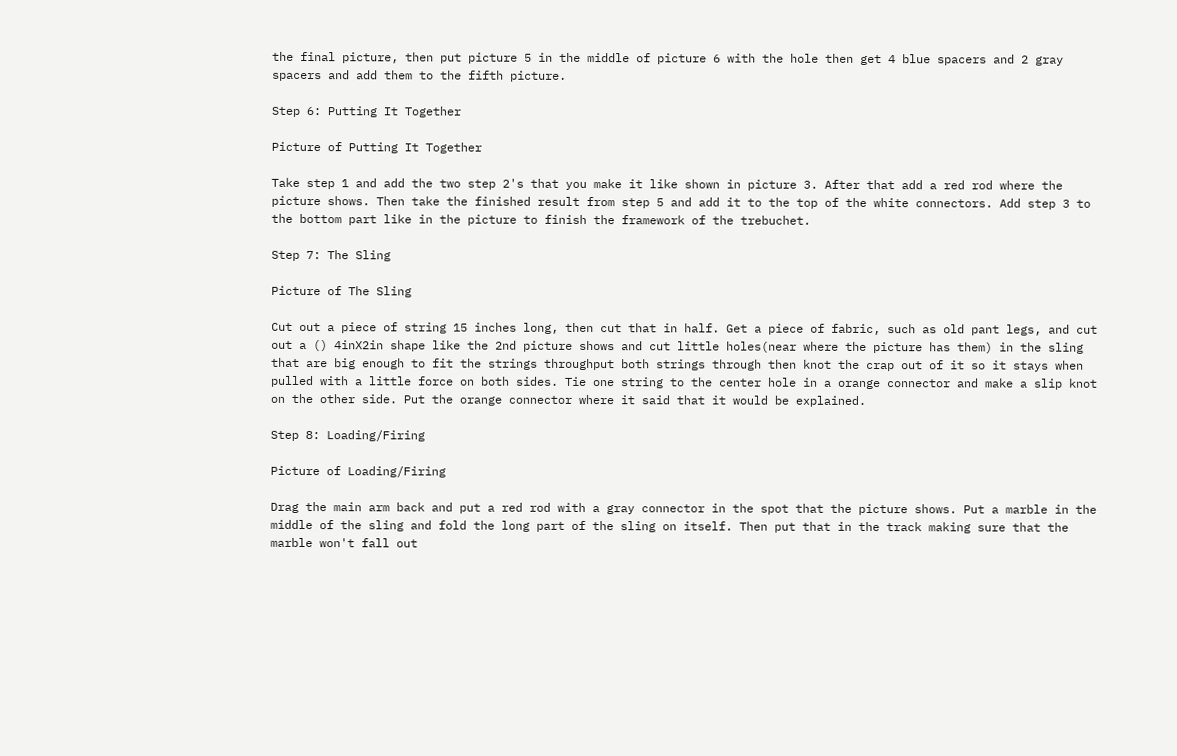the final picture, then put picture 5 in the middle of picture 6 with the hole then get 4 blue spacers and 2 gray spacers and add them to the fifth picture.

Step 6: Putting It Together

Picture of Putting It Together

Take step 1 and add the two step 2's that you make it like shown in picture 3. After that add a red rod where the picture shows. Then take the finished result from step 5 and add it to the top of the white connectors. Add step 3 to the bottom part like in the picture to finish the framework of the trebuchet.

Step 7: The Sling

Picture of The Sling

Cut out a piece of string 15 inches long, then cut that in half. Get a piece of fabric, such as old pant legs, and cut out a () 4inX2in shape like the 2nd picture shows and cut little holes(near where the picture has them) in the sling that are big enough to fit the strings throughput both strings through then knot the crap out of it so it stays when pulled with a little force on both sides. Tie one string to the center hole in a orange connector and make a slip knot on the other side. Put the orange connector where it said that it would be explained.

Step 8: Loading/Firing

Picture of Loading/Firing

Drag the main arm back and put a red rod with a gray connector in the spot that the picture shows. Put a marble in the middle of the sling and fold the long part of the sling on itself. Then put that in the track making sure that the marble won't fall out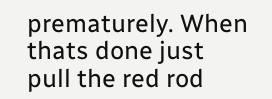prematurely. When thats done just pull the red rod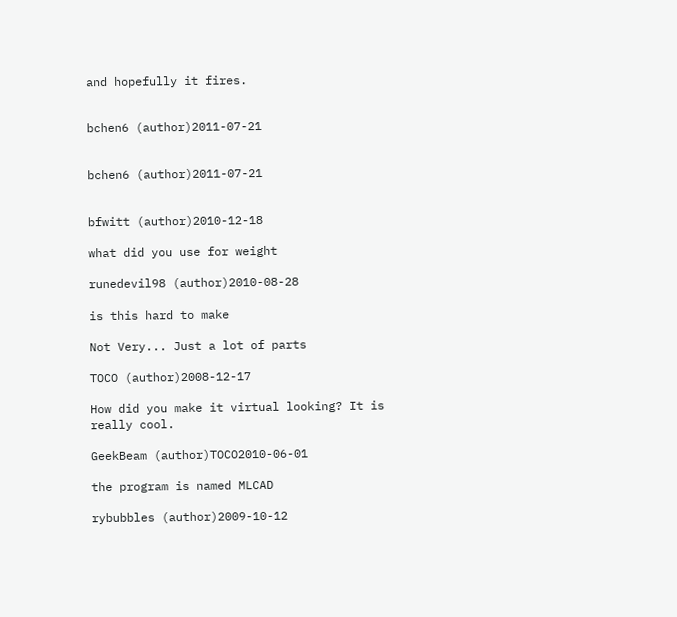and hopefully it fires.


bchen6 (author)2011-07-21


bchen6 (author)2011-07-21


bfwitt (author)2010-12-18

what did you use for weight

runedevil98 (author)2010-08-28

is this hard to make

Not Very... Just a lot of parts

TOCO (author)2008-12-17

How did you make it virtual looking? It is really cool.

GeekBeam (author)TOCO2010-06-01

the program is named MLCAD

rybubbles (author)2009-10-12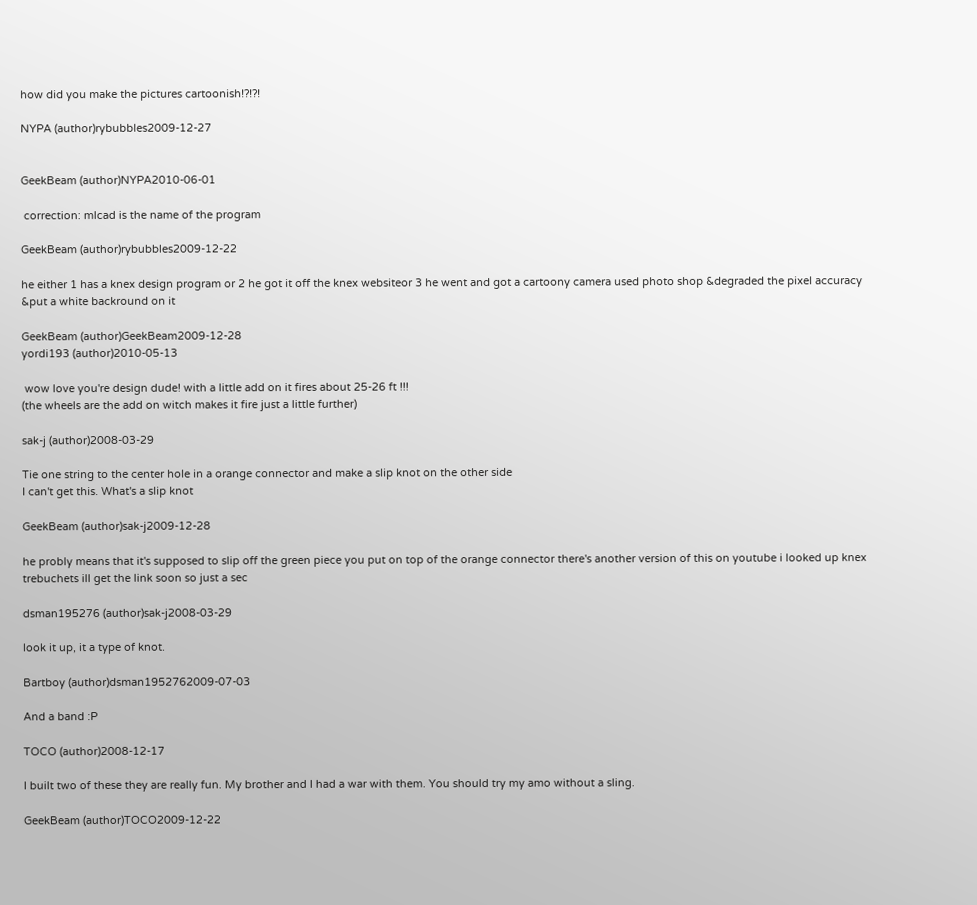how did you make the pictures cartoonish!?!?!

NYPA (author)rybubbles2009-12-27


GeekBeam (author)NYPA2010-06-01

 correction: mlcad is the name of the program

GeekBeam (author)rybubbles2009-12-22

he either 1 has a knex design program or 2 he got it off the knex websiteor 3 he went and got a cartoony camera used photo shop &degraded the pixel accuracy &put a white backround on it

GeekBeam (author)GeekBeam2009-12-28
yordi193 (author)2010-05-13

 wow love you're design dude! with a little add on it fires about 25-26 ft !!!
(the wheels are the add on witch makes it fire just a little further)

sak-j (author)2008-03-29

Tie one string to the center hole in a orange connector and make a slip knot on the other side
I can't get this. What's a slip knot

GeekBeam (author)sak-j2009-12-28

he probly means that it's supposed to slip off the green piece you put on top of the orange connector there's another version of this on youtube i looked up knex trebuchets ill get the link soon so just a sec

dsman195276 (author)sak-j2008-03-29

look it up, it a type of knot.

Bartboy (author)dsman1952762009-07-03

And a band :P

TOCO (author)2008-12-17

I built two of these they are really fun. My brother and I had a war with them. You should try my amo without a sling.

GeekBeam (author)TOCO2009-12-22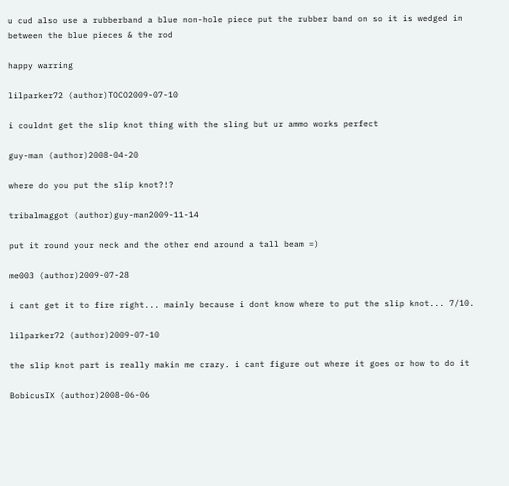u cud also use a rubberband a blue non-hole piece put the rubber band on so it is wedged in between the blue pieces & the rod

happy warring

lilparker72 (author)TOCO2009-07-10

i couldnt get the slip knot thing with the sling but ur ammo works perfect

guy-man (author)2008-04-20

where do you put the slip knot?!?

tribalmaggot (author)guy-man2009-11-14

put it round your neck and the other end around a tall beam =)

me003 (author)2009-07-28

i cant get it to fire right... mainly because i dont know where to put the slip knot... 7/10.

lilparker72 (author)2009-07-10

the slip knot part is really makin me crazy. i cant figure out where it goes or how to do it

BobicusIX (author)2008-06-06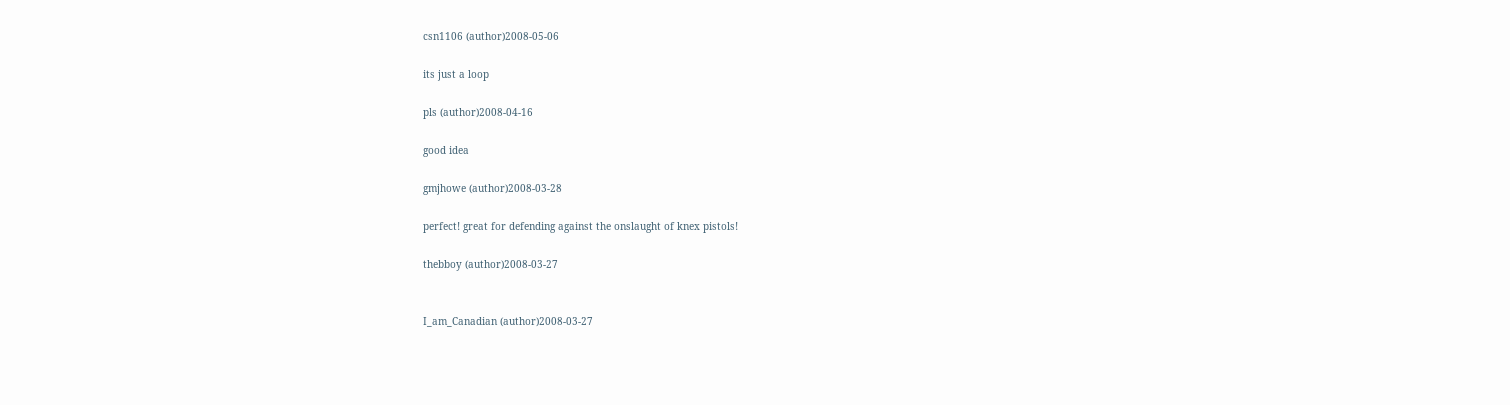csn1106 (author)2008-05-06

its just a loop

pls (author)2008-04-16

good idea

gmjhowe (author)2008-03-28

perfect! great for defending against the onslaught of knex pistols!

thebboy (author)2008-03-27


I_am_Canadian (author)2008-03-27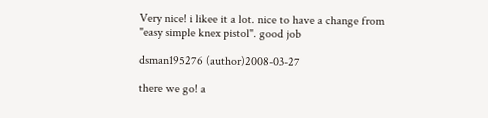Very nice! i likee it a lot. nice to have a change from "easy simple knex pistol". good job

dsman195276 (author)2008-03-27

there we go! a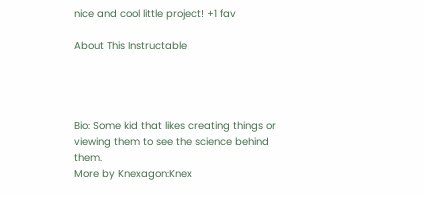nice and cool little project! +1 fav

About This Instructable




Bio: Some kid that likes creating things or viewing them to see the science behind them.
More by Knexagon:Knex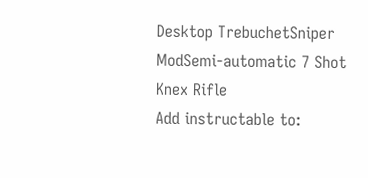Desktop TrebuchetSniper ModSemi-automatic 7 Shot Knex Rifle
Add instructable to: